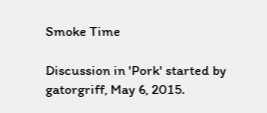Smoke Time

Discussion in 'Pork' started by gatorgriff, May 6, 2015.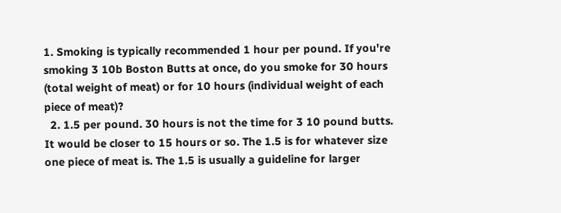1. Smoking is typically recommended 1 hour per pound. If you're smoking 3 10b Boston Butts at once, do you smoke for 30 hours (total weight of meat) or for 10 hours (individual weight of each piece of meat)?
  2. 1.5 per pound. 30 hours is not the time for 3 10 pound butts. It would be closer to 15 hours or so. The 1.5 is for whatever size one piece of meat is. The 1.5 is usually a guideline for larger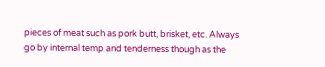pieces of meat such as pork butt, brisket, etc. Always go by internal temp and tenderness though as the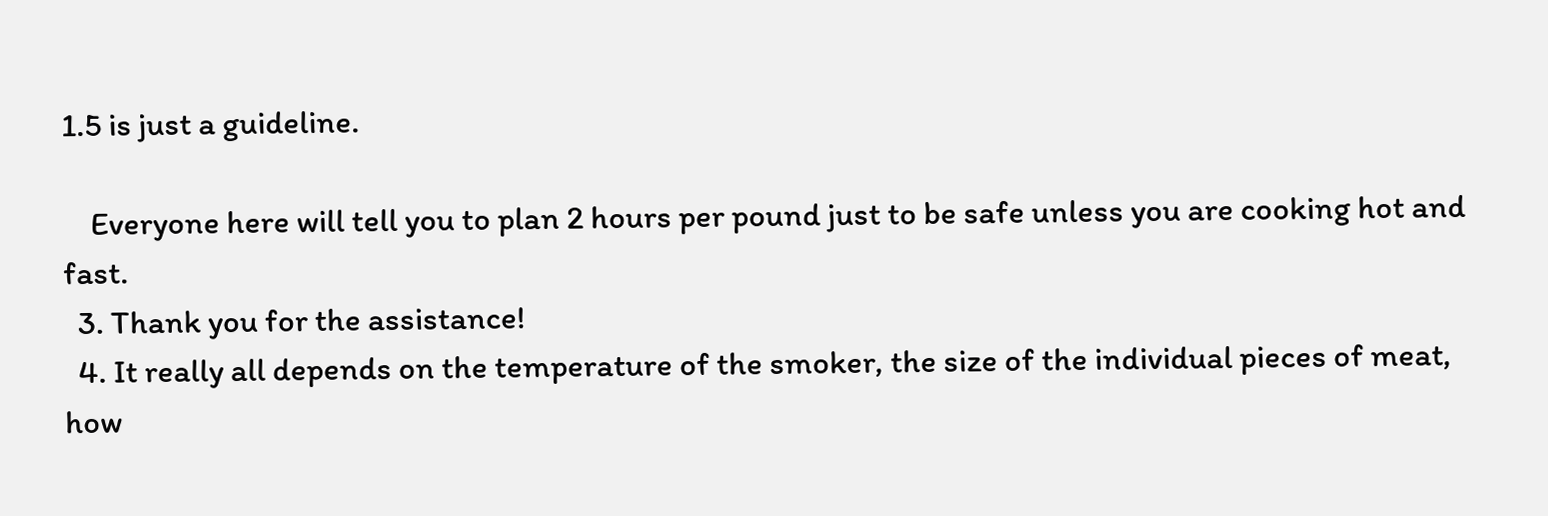1.5 is just a guideline.

    Everyone here will tell you to plan 2 hours per pound just to be safe unless you are cooking hot and fast.
  3. Thank you for the assistance!
  4. It really all depends on the temperature of the smoker, the size of the individual pieces of meat, how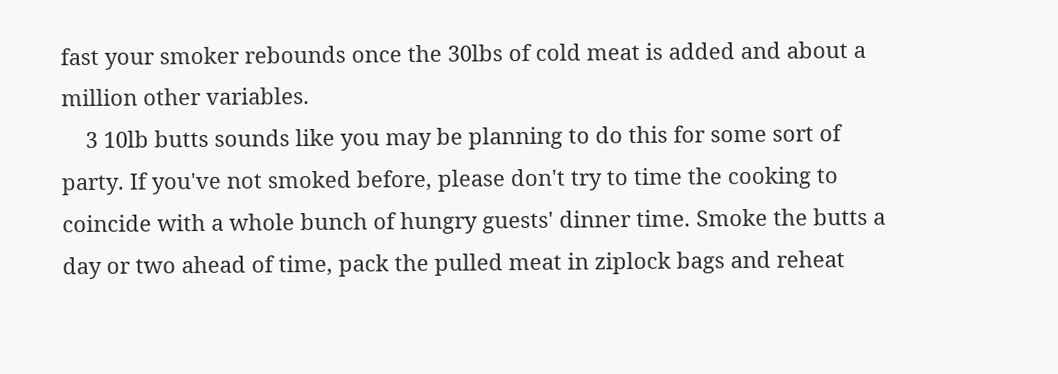fast your smoker rebounds once the 30lbs of cold meat is added and about a million other variables.
    3 10lb butts sounds like you may be planning to do this for some sort of party. If you've not smoked before, please don't try to time the cooking to coincide with a whole bunch of hungry guests' dinner time. Smoke the butts a day or two ahead of time, pack the pulled meat in ziplock bags and reheat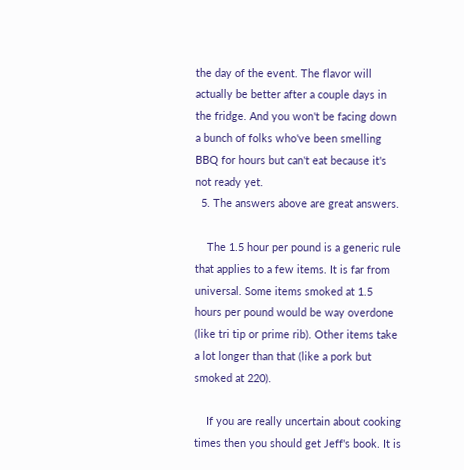the day of the event. The flavor will actually be better after a couple days in the fridge. And you won't be facing down a bunch of folks who've been smelling BBQ for hours but can't eat because it's not ready yet.
  5. The answers above are great answers.

    The 1.5 hour per pound is a generic rule that applies to a few items. It is far from universal. Some items smoked at 1.5 hours per pound would be way overdone (like tri tip or prime rib). Other items take a lot longer than that (like a pork but smoked at 220).

    If you are really uncertain about cooking times then you should get Jeff's book. It is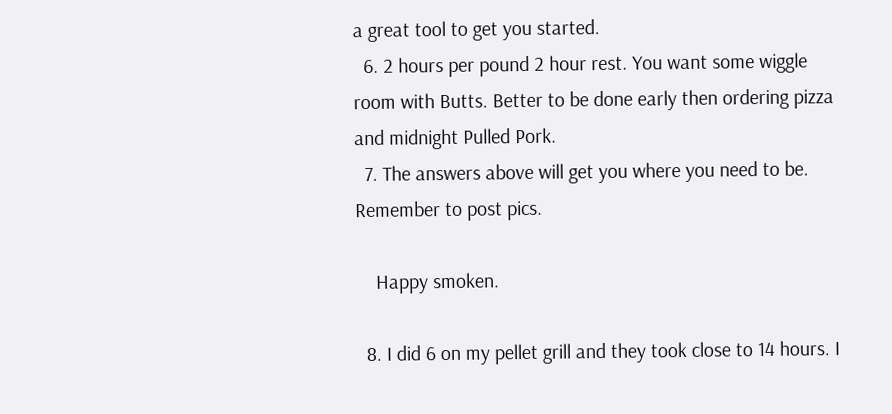a great tool to get you started.
  6. 2 hours per pound 2 hour rest. You want some wiggle room with Butts. Better to be done early then ordering pizza and midnight Pulled Pork.
  7. The answers above will get you where you need to be. Remember to post pics.

    Happy smoken.

  8. I did 6 on my pellet grill and they took close to 14 hours. I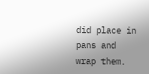did place in pans and wrap them.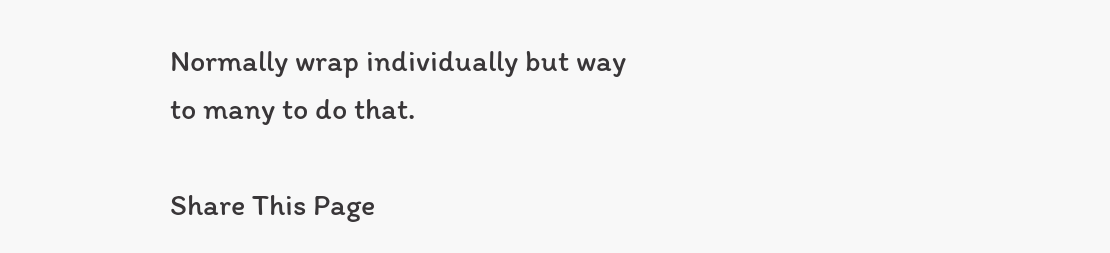Normally wrap individually but way to many to do that.

Share This Page